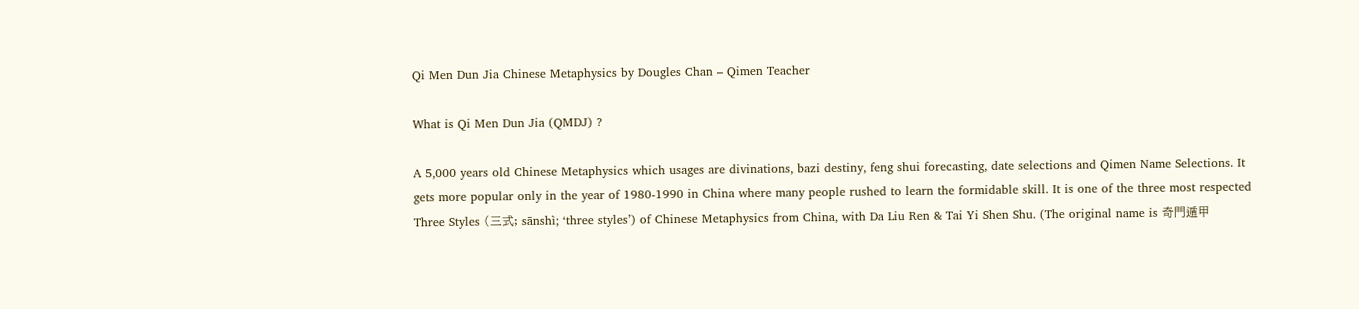Qi Men Dun Jia Chinese Metaphysics by Dougles Chan – Qimen Teacher

What is Qi Men Dun Jia (QMDJ) ?

A 5,000 years old Chinese Metaphysics which usages are divinations, bazi destiny, feng shui forecasting, date selections and Qimen Name Selections. It gets more popular only in the year of 1980-1990 in China where many people rushed to learn the formidable skill. It is one of the three most respected Three Styles (三式; sānshì; ‘three styles’) of Chinese Metaphysics from China, with Da Liu Ren & Tai Yi Shen Shu. (The original name is 奇門遁甲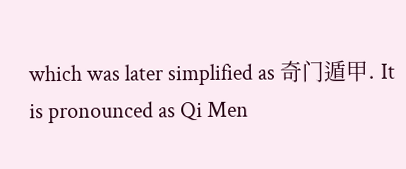which was later simplified as 奇门遁甲. It is pronounced as Qi Men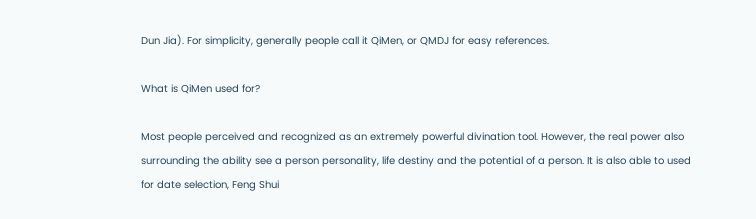Dun Jia). For simplicity, generally people call it QiMen, or QMDJ for easy references.

What is QiMen used for?

Most people perceived and recognized as an extremely powerful divination tool. However, the real power also surrounding the ability see a person personality, life destiny and the potential of a person. It is also able to used for date selection, Feng Shui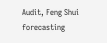Audit, Feng Shui forecasting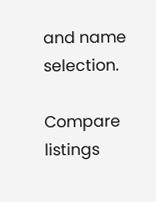and name selection.

Compare listings